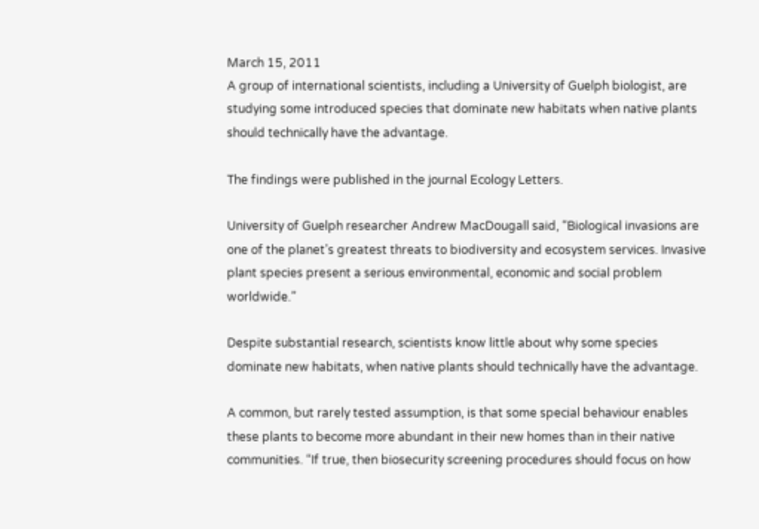March 15, 2011
A group of international scientists, including a University of Guelph biologist, are studying some introduced species that dominate new habitats when native plants should technically have the advantage.

The findings were published in the journal Ecology Letters.

University of Guelph researcher Andrew MacDougall said, “Biological invasions are one of the planet’s greatest threats to biodiversity and ecosystem services. Invasive plant species present a serious environmental, economic and social problem worldwide.”

Despite substantial research, scientists know little about why some species dominate new habitats, when native plants should technically have the advantage.

A common, but rarely tested assumption, is that some special behaviour enables these plants to become more abundant in their new homes than in their native communities. “If true, then biosecurity screening procedures should focus on how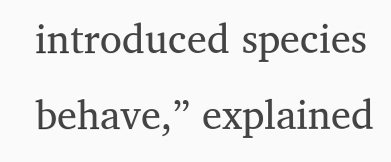introduced species behave,” explained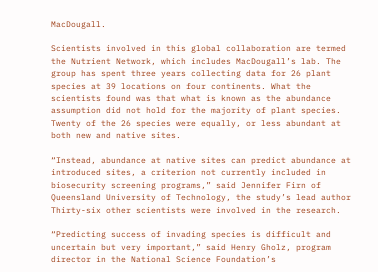MacDougall.

Scientists involved in this global collaboration are termed the Nutrient Network, which includes MacDougall’s lab. The group has spent three years collecting data for 26 plant species at 39 locations on four continents. What the scientists found was that what is known as the abundance assumption did not hold for the majority of plant species. Twenty of the 26 species were equally, or less abundant at both new and native sites.

“Instead, abundance at native sites can predict abundance at introduced sites, a criterion not currently included in biosecurity screening programs,” said Jennifer Firn of Queensland University of Technology, the study’s lead author Thirty-six other scientists were involved in the research.

“Predicting success of invading species is difficult and uncertain but very important,” said Henry Gholz, program director in the National Science Foundation’s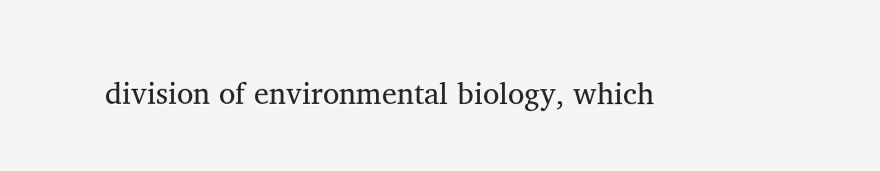division of environmental biology, which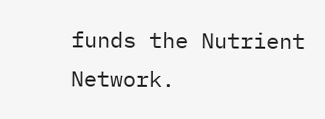funds the Nutrient Network.